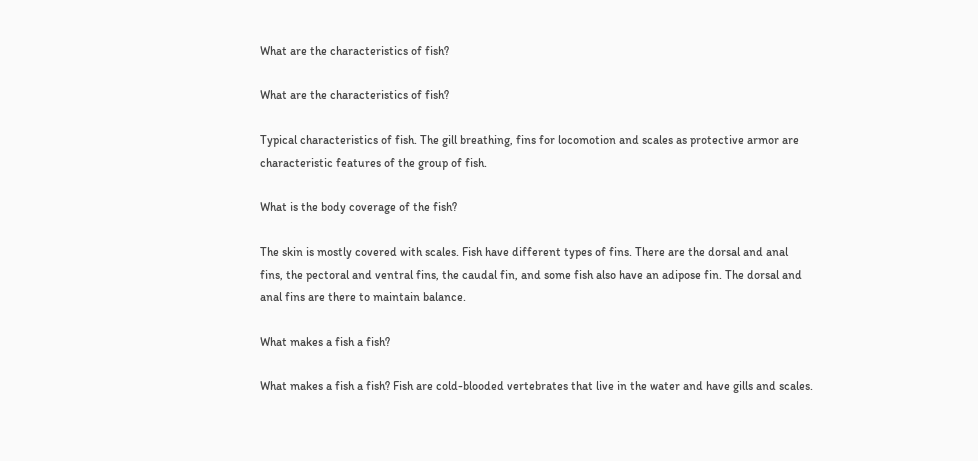What are the characteristics of fish?

What are the characteristics of fish?

Typical characteristics of fish. The gill breathing, fins for locomotion and scales as protective armor are characteristic features of the group of fish.

What is the body coverage of the fish?

The skin is mostly covered with scales. Fish have different types of fins. There are the dorsal and anal fins, the pectoral and ventral fins, the caudal fin, and some fish also have an adipose fin. The dorsal and anal fins are there to maintain balance.

What makes a fish a fish?

What makes a fish a fish? Fish are cold-blooded vertebrates that live in the water and have gills and scales.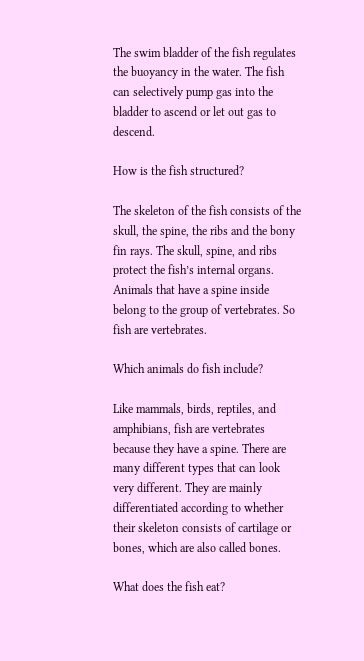The swim bladder of the fish regulates the buoyancy in the water. The fish can selectively pump gas into the bladder to ascend or let out gas to descend.

How is the fish structured?

The skeleton of the fish consists of the skull, the spine, the ribs and the bony fin rays. The skull, spine, and ribs protect the fish’s internal organs. Animals that have a spine inside belong to the group of vertebrates. So fish are vertebrates.

Which animals do fish include?

Like mammals, birds, reptiles, and amphibians, fish are vertebrates because they have a spine. There are many different types that can look very different. They are mainly differentiated according to whether their skeleton consists of cartilage or bones, which are also called bones.

What does the fish eat?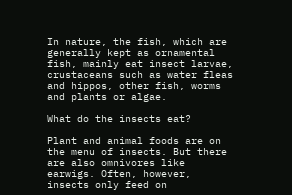In nature, the fish, which are generally kept as ornamental fish, mainly eat insect larvae, crustaceans such as water fleas and hippos, other fish, worms and plants or algae.

What do the insects eat?

Plant and animal foods are on the menu of insects. But there are also omnivores like earwigs. Often, however, insects only feed on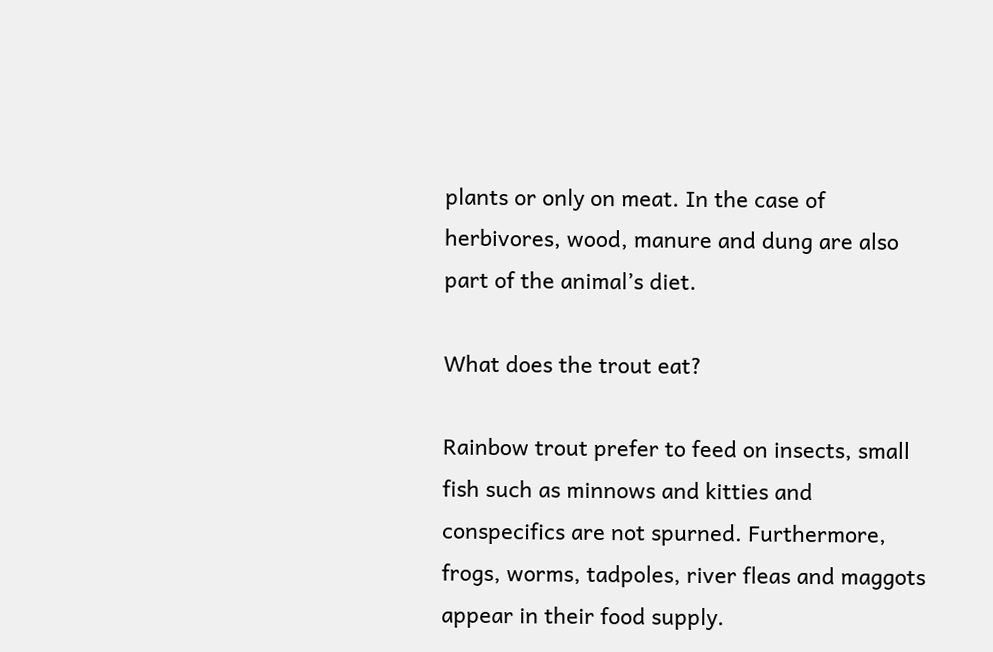plants or only on meat. In the case of herbivores, wood, manure and dung are also part of the animal’s diet.

What does the trout eat?

Rainbow trout prefer to feed on insects, small fish such as minnows and kitties and conspecifics are not spurned. Furthermore, frogs, worms, tadpoles, river fleas and maggots appear in their food supply.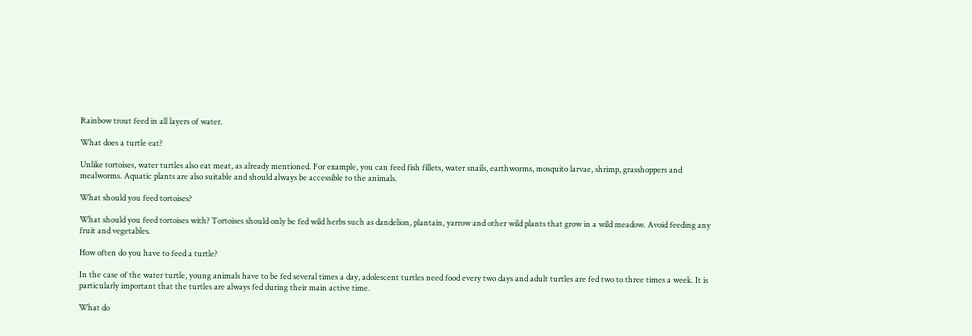Rainbow trout feed in all layers of water.

What does a turtle eat?

Unlike tortoises, water turtles also eat meat, as already mentioned. For example, you can feed fish fillets, water snails, earthworms, mosquito larvae, shrimp, grasshoppers and mealworms. Aquatic plants are also suitable and should always be accessible to the animals.

What should you feed tortoises?

What should you feed tortoises with? Tortoises should only be fed wild herbs such as dandelion, plantain, yarrow and other wild plants that grow in a wild meadow. Avoid feeding any fruit and vegetables.

How often do you have to feed a turtle?

In the case of the water turtle, young animals have to be fed several times a day, adolescent turtles need food every two days and adult turtles are fed two to three times a week. It is particularly important that the turtles are always fed during their main active time.

What do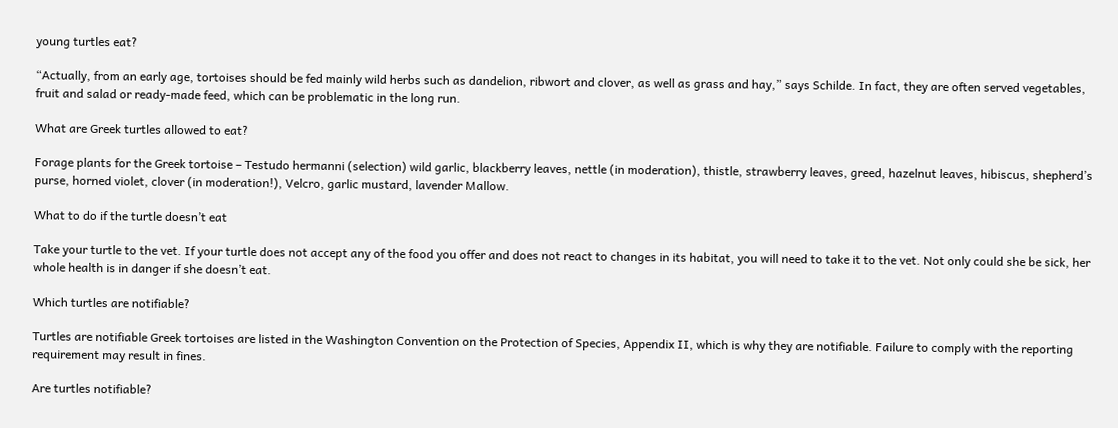young turtles eat?

“Actually, from an early age, tortoises should be fed mainly wild herbs such as dandelion, ribwort and clover, as well as grass and hay,” says Schilde. In fact, they are often served vegetables, fruit and salad or ready-made feed, which can be problematic in the long run.

What are Greek turtles allowed to eat?

Forage plants for the Greek tortoise – Testudo hermanni (selection) wild garlic, blackberry leaves, nettle (in moderation), thistle, strawberry leaves, greed, hazelnut leaves, hibiscus, shepherd’s purse, horned violet, clover (in moderation!), Velcro, garlic mustard, lavender Mallow.

What to do if the turtle doesn’t eat

Take your turtle to the vet. If your turtle does not accept any of the food you offer and does not react to changes in its habitat, you will need to take it to the vet. Not only could she be sick, her whole health is in danger if she doesn’t eat.

Which turtles are notifiable?

Turtles are notifiable Greek tortoises are listed in the Washington Convention on the Protection of Species, Appendix II, which is why they are notifiable. Failure to comply with the reporting requirement may result in fines.

Are turtles notifiable?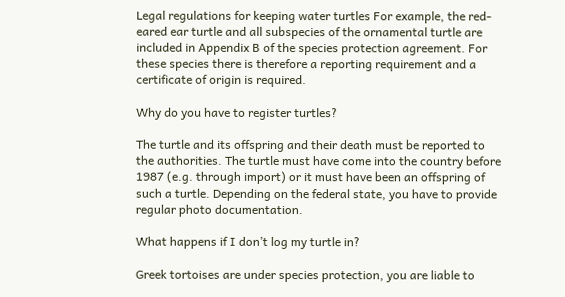Legal regulations for keeping water turtles For example, the red-eared ear turtle and all subspecies of the ornamental turtle are included in Appendix B of the species protection agreement. For these species there is therefore a reporting requirement and a certificate of origin is required.

Why do you have to register turtles?

The turtle and its offspring and their death must be reported to the authorities. The turtle must have come into the country before 1987 (e.g. through import) or it must have been an offspring of such a turtle. Depending on the federal state, you have to provide regular photo documentation.

What happens if I don’t log my turtle in?

Greek tortoises are under species protection, you are liable to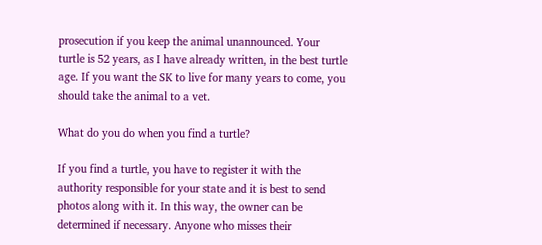prosecution if you keep the animal unannounced. Your turtle is 52 years, as I have already written, in the best turtle age. If you want the SK to live for many years to come, you should take the animal to a vet.

What do you do when you find a turtle?

If you find a turtle, you have to register it with the authority responsible for your state and it is best to send photos along with it. In this way, the owner can be determined if necessary. Anyone who misses their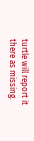turtle will report it there as missing.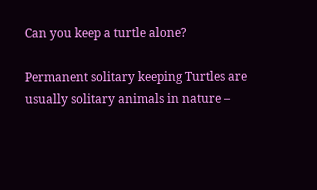Can you keep a turtle alone?

Permanent solitary keeping Turtles are usually solitary animals in nature –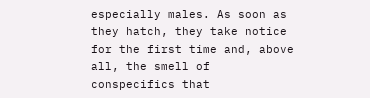especially males. As soon as they hatch, they take notice for the first time and, above all, the smell of conspecifics that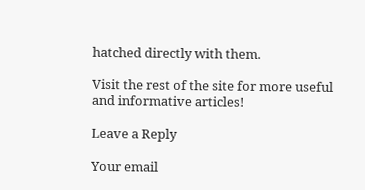hatched directly with them.

Visit the rest of the site for more useful and informative articles!

Leave a Reply

Your email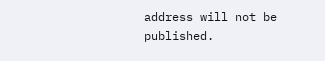address will not be published.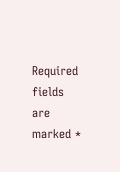Required fields are marked *